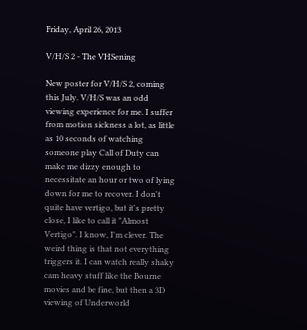Friday, April 26, 2013

V/H/S 2 - The VHSening

New poster for V/H/S 2, coming this July. V/H/S was an odd viewing experience for me. I suffer from motion sickness a lot, as little as 10 seconds of watching someone play Call of Duty can make me dizzy enough to necessitate an hour or two of lying down for me to recover. I don't quite have vertigo, but it's pretty close, I like to call it "Almost Vertigo". I know, I'm clever. The weird thing is that not everything triggers it. I can watch really shaky cam heavy stuff like the Bourne movies and be fine, but then a 3D viewing of Underworld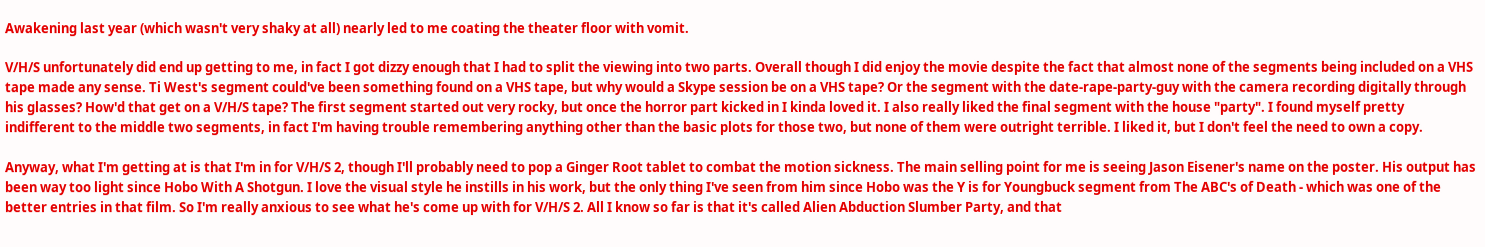Awakening last year (which wasn't very shaky at all) nearly led to me coating the theater floor with vomit.

V/H/S unfortunately did end up getting to me, in fact I got dizzy enough that I had to split the viewing into two parts. Overall though I did enjoy the movie despite the fact that almost none of the segments being included on a VHS tape made any sense. Ti West's segment could've been something found on a VHS tape, but why would a Skype session be on a VHS tape? Or the segment with the date-rape-party-guy with the camera recording digitally through his glasses? How'd that get on a V/H/S tape? The first segment started out very rocky, but once the horror part kicked in I kinda loved it. I also really liked the final segment with the house "party". I found myself pretty indifferent to the middle two segments, in fact I'm having trouble remembering anything other than the basic plots for those two, but none of them were outright terrible. I liked it, but I don't feel the need to own a copy.

Anyway, what I'm getting at is that I'm in for V/H/S 2, though I'll probably need to pop a Ginger Root tablet to combat the motion sickness. The main selling point for me is seeing Jason Eisener's name on the poster. His output has been way too light since Hobo With A Shotgun. I love the visual style he instills in his work, but the only thing I've seen from him since Hobo was the Y is for Youngbuck segment from The ABC's of Death - which was one of the better entries in that film. So I'm really anxious to see what he's come up with for V/H/S 2. All I know so far is that it's called Alien Abduction Slumber Party, and that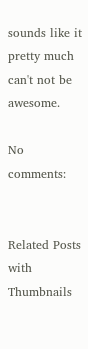sounds like it pretty much can't not be awesome.

No comments:


Related Posts with Thumbnails